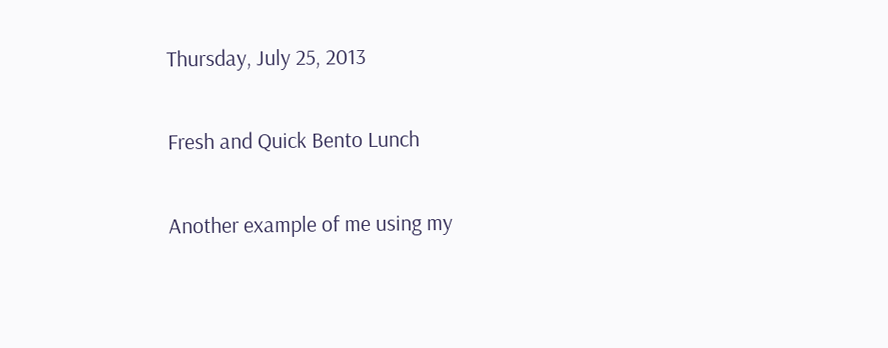Thursday, July 25, 2013

Fresh and Quick Bento Lunch

Another example of me using my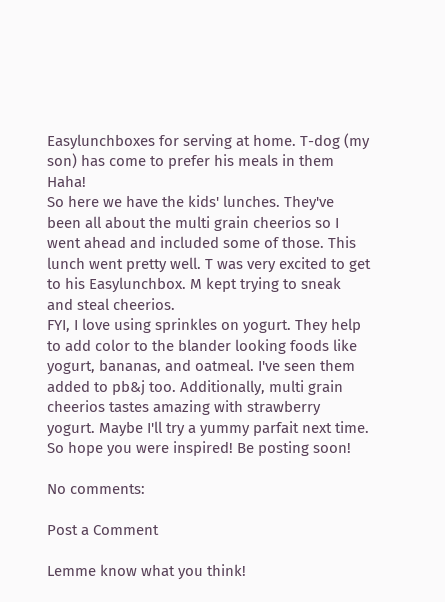Easylunchboxes for serving at home. T-dog (my son) has come to prefer his meals in them Haha!
So here we have the kids' lunches. They've been all about the multi grain cheerios so I went ahead and included some of those. This lunch went pretty well. T was very excited to get to his Easylunchbox. M kept trying to sneak and steal cheerios.
FYI, I love using sprinkles on yogurt. They help to add color to the blander looking foods like yogurt, bananas, and oatmeal. I've seen them added to pb&j too. Additionally, multi grain cheerios tastes amazing with strawberry yogurt. Maybe I'll try a yummy parfait next time.
So hope you were inspired! Be posting soon!

No comments:

Post a Comment

Lemme know what you think!